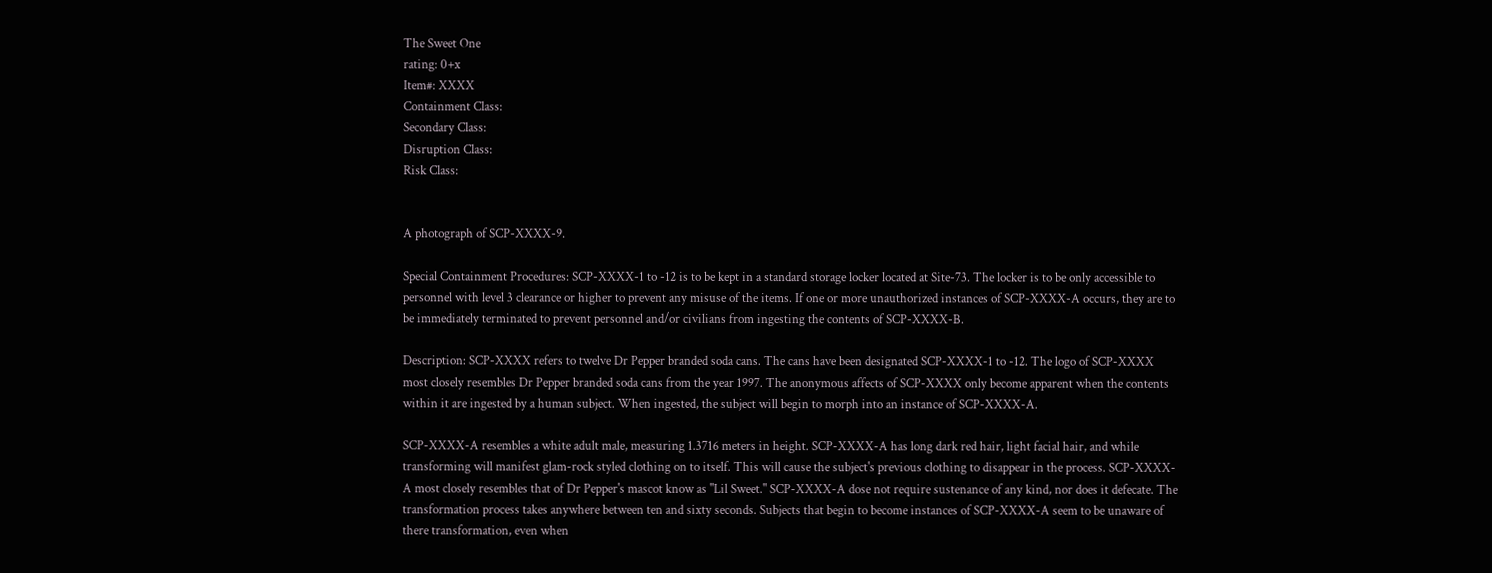The Sweet One
rating: 0+x
Item#: XXXX
Containment Class:
Secondary Class:
Disruption Class:
Risk Class:


A photograph of SCP-XXXX-9.

Special Containment Procedures: SCP-XXXX-1 to -12 is to be kept in a standard storage locker located at Site-73. The locker is to be only accessible to personnel with level 3 clearance or higher to prevent any misuse of the items. If one or more unauthorized instances of SCP-XXXX-A occurs, they are to be immediately terminated to prevent personnel and/or civilians from ingesting the contents of SCP-XXXX-B.

Description: SCP-XXXX refers to twelve Dr Pepper branded soda cans. The cans have been designated SCP-XXXX-1 to -12. The logo of SCP-XXXX most closely resembles Dr Pepper branded soda cans from the year 1997. The anonymous affects of SCP-XXXX only become apparent when the contents within it are ingested by a human subject. When ingested, the subject will begin to morph into an instance of SCP-XXXX-A.

SCP-XXXX-A resembles a white adult male, measuring 1.3716 meters in height. SCP-XXXX-A has long dark red hair, light facial hair, and while transforming will manifest glam-rock styled clothing on to itself. This will cause the subject's previous clothing to disappear in the process. SCP-XXXX-A most closely resembles that of Dr Pepper's mascot know as "Lil Sweet." SCP-XXXX-A dose not require sustenance of any kind, nor does it defecate. The transformation process takes anywhere between ten and sixty seconds. Subjects that begin to become instances of SCP-XXXX-A seem to be unaware of there transformation, even when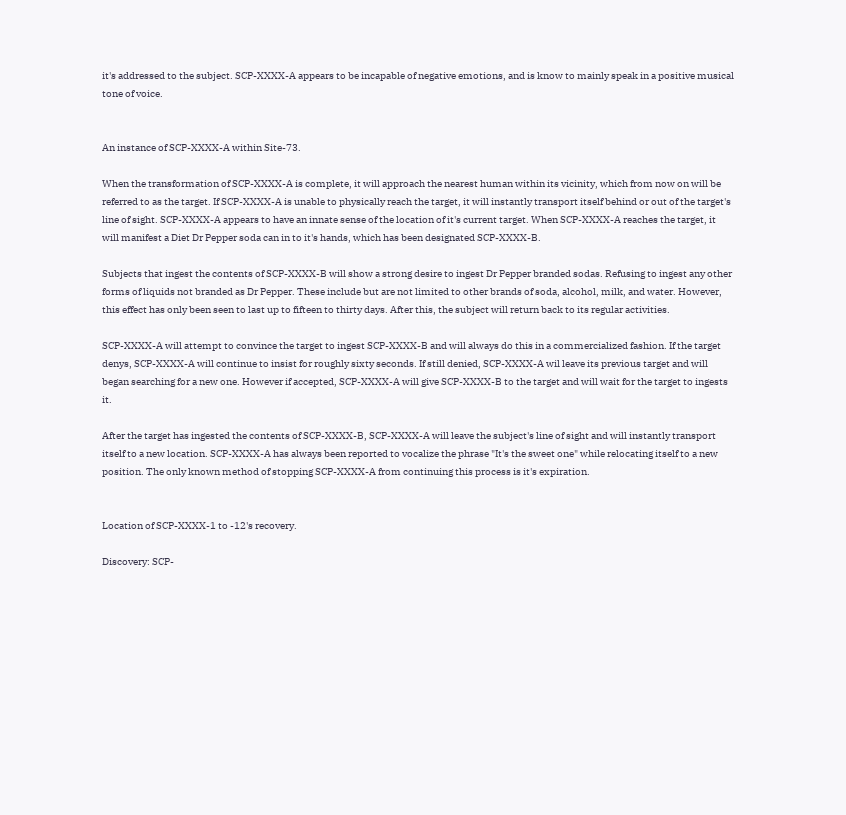it's addressed to the subject. SCP-XXXX-A appears to be incapable of negative emotions, and is know to mainly speak in a positive musical tone of voice.


An instance of SCP-XXXX-A within Site-73.

When the transformation of SCP-XXXX-A is complete, it will approach the nearest human within its vicinity, which from now on will be referred to as the target. If SCP-XXXX-A is unable to physically reach the target, it will instantly transport itself behind or out of the target's line of sight. SCP-XXXX-A appears to have an innate sense of the location of it's current target. When SCP-XXXX-A reaches the target, it will manifest a Diet Dr Pepper soda can in to it's hands, which has been designated SCP-XXXX-B.

Subjects that ingest the contents of SCP-XXXX-B will show a strong desire to ingest Dr Pepper branded sodas. Refusing to ingest any other forms of liquids not branded as Dr Pepper. These include but are not limited to other brands of soda, alcohol, milk, and water. However, this effect has only been seen to last up to fifteen to thirty days. After this, the subject will return back to its regular activities.

SCP-XXXX-A will attempt to convince the target to ingest SCP-XXXX-B and will always do this in a commercialized fashion. If the target denys, SCP-XXXX-A will continue to insist for roughly sixty seconds. If still denied, SCP-XXXX-A wil leave its previous target and will began searching for a new one. However if accepted, SCP-XXXX-A will give SCP-XXXX-B to the target and will wait for the target to ingests it.

After the target has ingested the contents of SCP-XXXX-B, SCP-XXXX-A will leave the subject's line of sight and will instantly transport itself to a new location. SCP-XXXX-A has always been reported to vocalize the phrase "It's the sweet one" while relocating itself to a new position. The only known method of stopping SCP-XXXX-A from continuing this process is it's expiration.


Location of SCP-XXXX-1 to -12's recovery.

Discovery: SCP-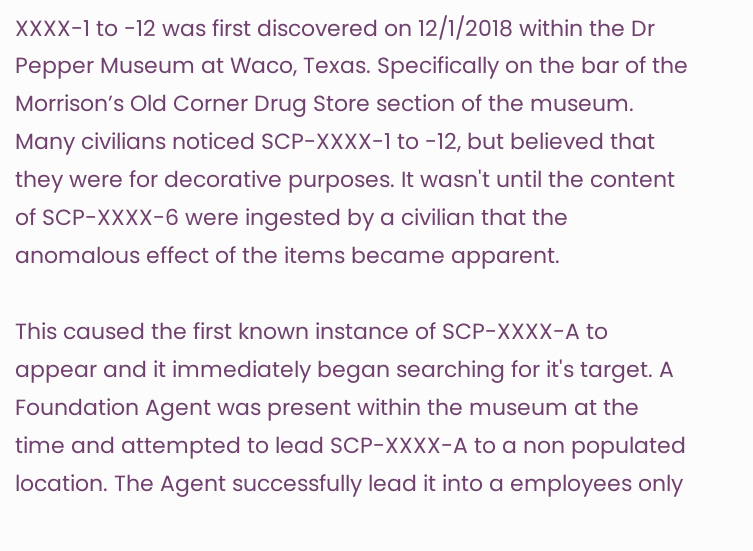XXXX-1 to -12 was first discovered on 12/1/2018 within the Dr Pepper Museum at Waco, Texas. Specifically on the bar of the Morrison’s Old Corner Drug Store section of the museum. Many civilians noticed SCP-XXXX-1 to -12, but believed that they were for decorative purposes. It wasn't until the content of SCP-XXXX-6 were ingested by a civilian that the anomalous effect of the items became apparent.

This caused the first known instance of SCP-XXXX-A to appear and it immediately began searching for it's target. A Foundation Agent was present within the museum at the time and attempted to lead SCP-XXXX-A to a non populated location. The Agent successfully lead it into a employees only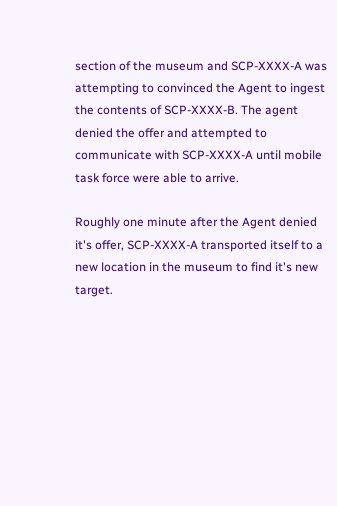section of the museum and SCP-XXXX-A was attempting to convinced the Agent to ingest the contents of SCP-XXXX-B. The agent denied the offer and attempted to communicate with SCP-XXXX-A until mobile task force were able to arrive.

Roughly one minute after the Agent denied it's offer, SCP-XXXX-A transported itself to a new location in the museum to find it's new target.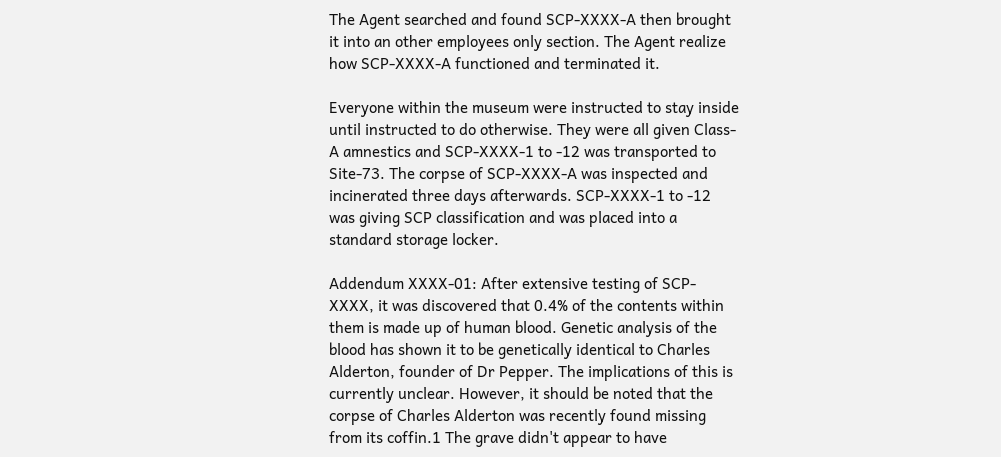The Agent searched and found SCP-XXXX-A then brought it into an other employees only section. The Agent realize how SCP-XXXX-A functioned and terminated it.

Everyone within the museum were instructed to stay inside until instructed to do otherwise. They were all given Class-A amnestics and SCP-XXXX-1 to -12 was transported to Site-73. The corpse of SCP-XXXX-A was inspected and incinerated three days afterwards. SCP-XXXX-1 to -12 was giving SCP classification and was placed into a standard storage locker.

Addendum XXXX-01: After extensive testing of SCP-XXXX, it was discovered that 0.4% of the contents within them is made up of human blood. Genetic analysis of the blood has shown it to be genetically identical to Charles Alderton, founder of Dr Pepper. The implications of this is currently unclear. However, it should be noted that the corpse of Charles Alderton was recently found missing from its coffin.1 The grave didn't appear to have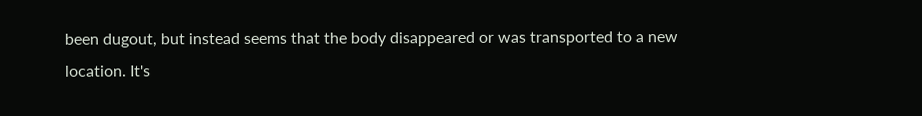been dugout, but instead seems that the body disappeared or was transported to a new location. It's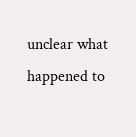unclear what happened to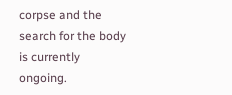corpse and the search for the body is currently ongoing.